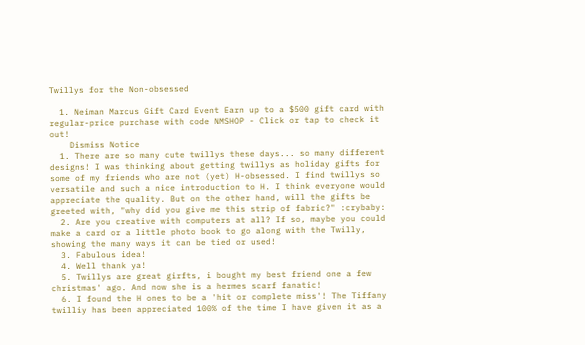Twillys for the Non-obsessed

  1. Neiman Marcus Gift Card Event Earn up to a $500 gift card with regular-price purchase with code NMSHOP - Click or tap to check it out!
    Dismiss Notice
  1. There are so many cute twillys these days... so many different designs! I was thinking about getting twillys as holiday gifts for some of my friends who are not (yet) H-obsessed. I find twillys so versatile and such a nice introduction to H. I think everyone would appreciate the quality. But on the other hand, will the gifts be greeted with, "why did you give me this strip of fabric?" :crybaby:
  2. Are you creative with computers at all? If so, maybe you could make a card or a little photo book to go along with the Twilly, showing the many ways it can be tied or used!
  3. Fabulous idea!
  4. Well thank ya!
  5. Twillys are great girfts, i bought my best friend one a few christmas' ago. And now she is a hermes scarf fanatic!
  6. I found the H ones to be a 'hit or complete miss'! The Tiffany twilliy has been appreciated 100% of the time I have given it as a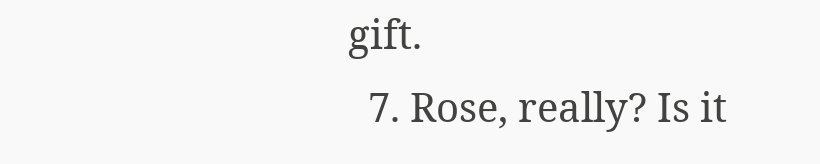gift.
  7. Rose, really? Is it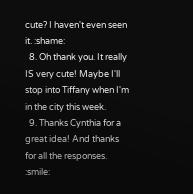cute? I haven't even seen it. :shame:
  8. Oh thank you. It really IS very cute! Maybe I'll stop into Tiffany when I'm in the city this week.
  9. Thanks Cynthia for a great idea! And thanks for all the responses. :smile: